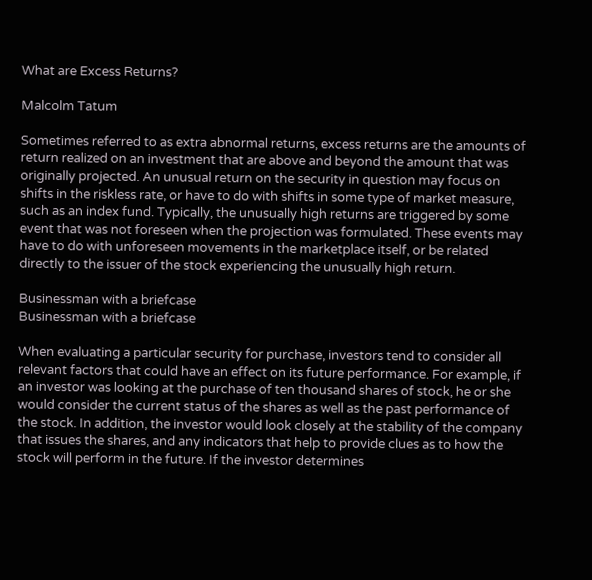What are Excess Returns?

Malcolm Tatum

Sometimes referred to as extra abnormal returns, excess returns are the amounts of return realized on an investment that are above and beyond the amount that was originally projected. An unusual return on the security in question may focus on shifts in the riskless rate, or have to do with shifts in some type of market measure, such as an index fund. Typically, the unusually high returns are triggered by some event that was not foreseen when the projection was formulated. These events may have to do with unforeseen movements in the marketplace itself, or be related directly to the issuer of the stock experiencing the unusually high return.

Businessman with a briefcase
Businessman with a briefcase

When evaluating a particular security for purchase, investors tend to consider all relevant factors that could have an effect on its future performance. For example, if an investor was looking at the purchase of ten thousand shares of stock, he or she would consider the current status of the shares as well as the past performance of the stock. In addition, the investor would look closely at the stability of the company that issues the shares, and any indicators that help to provide clues as to how the stock will perform in the future. If the investor determines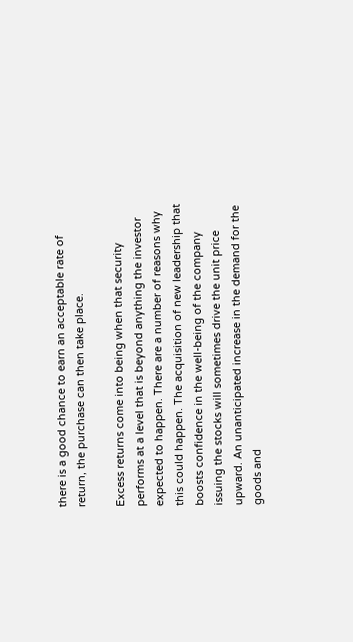there is a good chance to earn an acceptable rate of return, the purchase can then take place.

Excess returns come into being when that security performs at a level that is beyond anything the investor expected to happen. There are a number of reasons why this could happen. The acquisition of new leadership that boosts confidence in the well-being of the company issuing the stocks will sometimes drive the unit price upward. An unanticipated increase in the demand for the goods and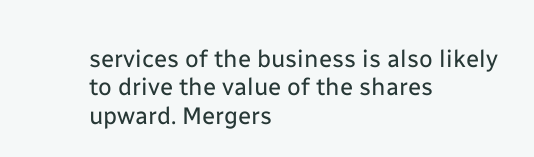services of the business is also likely to drive the value of the shares upward. Mergers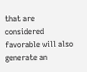that are considered favorable will also generate an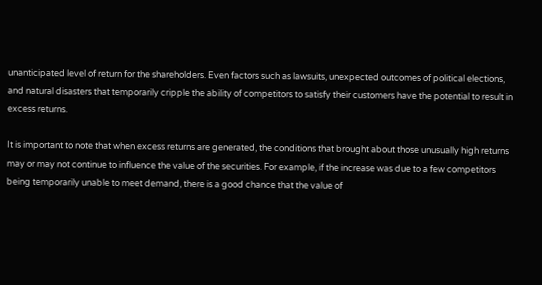unanticipated level of return for the shareholders. Even factors such as lawsuits, unexpected outcomes of political elections, and natural disasters that temporarily cripple the ability of competitors to satisfy their customers have the potential to result in excess returns.

It is important to note that when excess returns are generated, the conditions that brought about those unusually high returns may or may not continue to influence the value of the securities. For example, if the increase was due to a few competitors being temporarily unable to meet demand, there is a good chance that the value of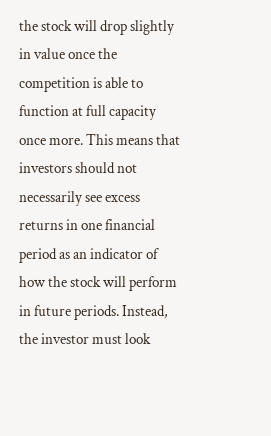the stock will drop slightly in value once the competition is able to function at full capacity once more. This means that investors should not necessarily see excess returns in one financial period as an indicator of how the stock will perform in future periods. Instead, the investor must look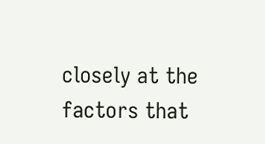closely at the factors that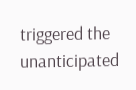triggered the unanticipated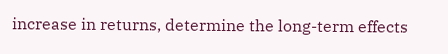increase in returns, determine the long-term effects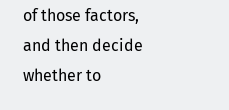of those factors, and then decide whether to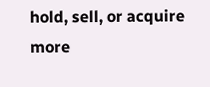hold, sell, or acquire more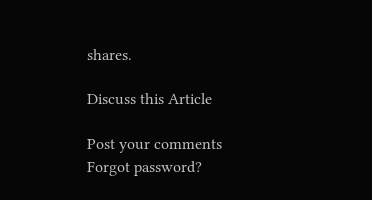shares.

Discuss this Article

Post your comments
Forgot password?